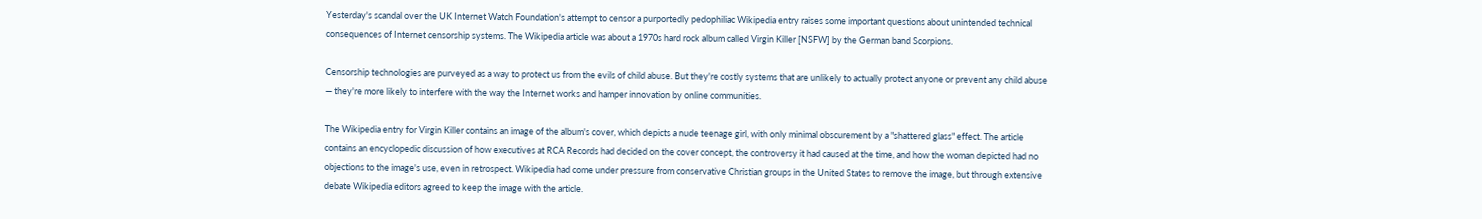Yesterday's scandal over the UK Internet Watch Foundation's attempt to censor a purportedly pedophiliac Wikipedia entry raises some important questions about unintended technical consequences of Internet censorship systems. The Wikipedia article was about a 1970s hard rock album called Virgin Killer [NSFW] by the German band Scorpions.

Censorship technologies are purveyed as a way to protect us from the evils of child abuse. But they're costly systems that are unlikely to actually protect anyone or prevent any child abuse — they're more likely to interfere with the way the Internet works and hamper innovation by online communities.

The Wikipedia entry for Virgin Killer contains an image of the album's cover, which depicts a nude teenage girl, with only minimal obscurement by a "shattered glass" effect. The article contains an encyclopedic discussion of how executives at RCA Records had decided on the cover concept, the controversy it had caused at the time, and how the woman depicted had no objections to the image's use, even in retrospect. Wikipedia had come under pressure from conservative Christian groups in the United States to remove the image, but through extensive debate Wikipedia editors agreed to keep the image with the article.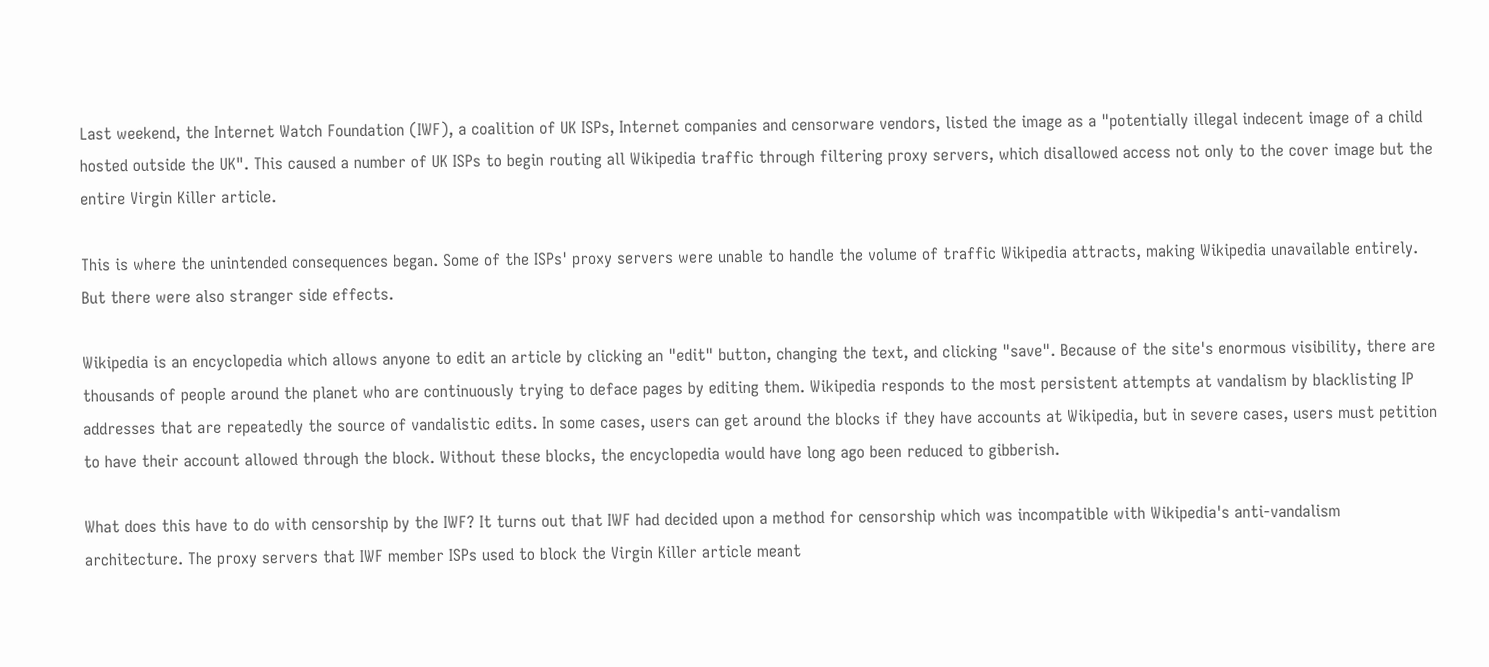Last weekend, the Internet Watch Foundation (IWF), a coalition of UK ISPs, Internet companies and censorware vendors, listed the image as a "potentially illegal indecent image of a child hosted outside the UK". This caused a number of UK ISPs to begin routing all Wikipedia traffic through filtering proxy servers, which disallowed access not only to the cover image but the entire Virgin Killer article.

This is where the unintended consequences began. Some of the ISPs' proxy servers were unable to handle the volume of traffic Wikipedia attracts, making Wikipedia unavailable entirely. But there were also stranger side effects.

Wikipedia is an encyclopedia which allows anyone to edit an article by clicking an "edit" button, changing the text, and clicking "save". Because of the site's enormous visibility, there are thousands of people around the planet who are continuously trying to deface pages by editing them. Wikipedia responds to the most persistent attempts at vandalism by blacklisting IP addresses that are repeatedly the source of vandalistic edits. In some cases, users can get around the blocks if they have accounts at Wikipedia, but in severe cases, users must petition to have their account allowed through the block. Without these blocks, the encyclopedia would have long ago been reduced to gibberish.

What does this have to do with censorship by the IWF? It turns out that IWF had decided upon a method for censorship which was incompatible with Wikipedia's anti-vandalism architecture. The proxy servers that IWF member ISPs used to block the Virgin Killer article meant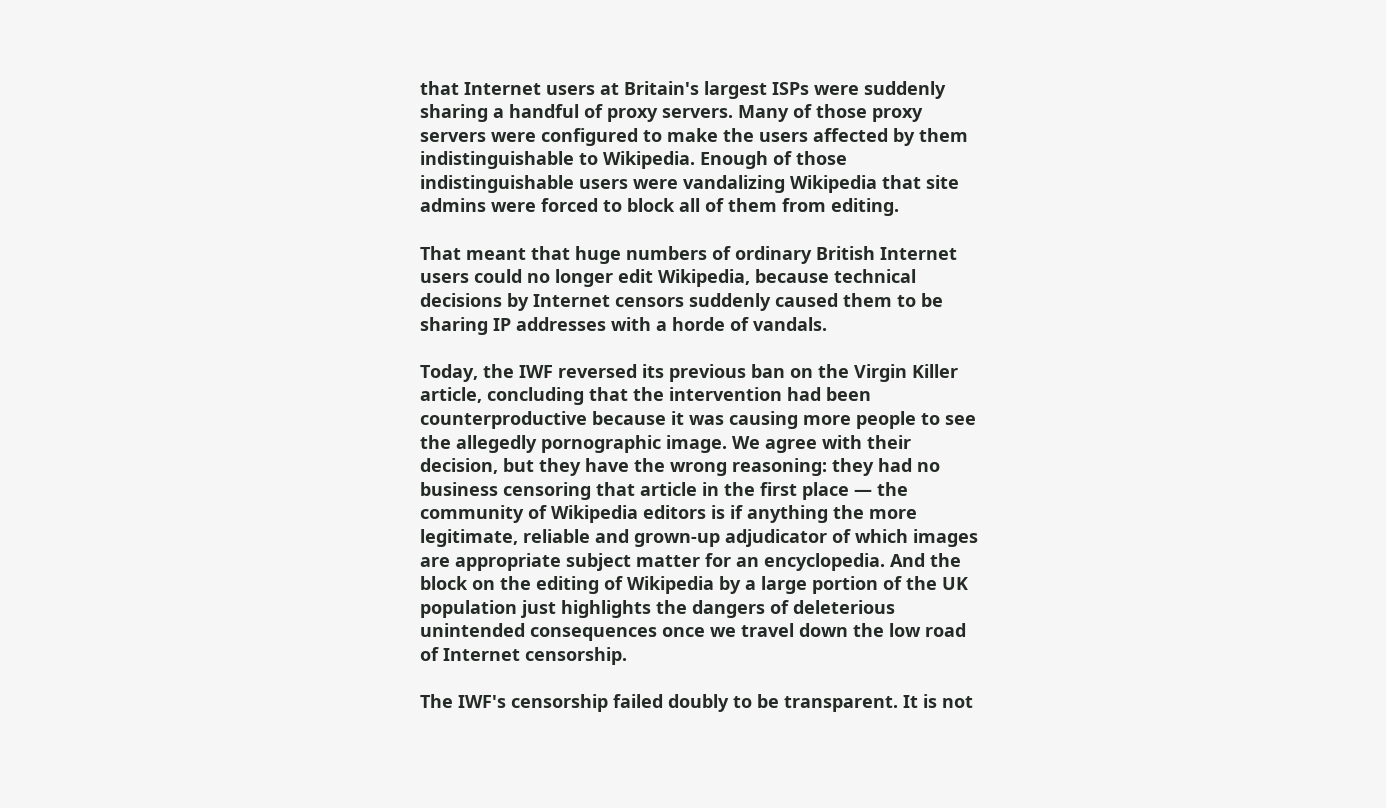that Internet users at Britain's largest ISPs were suddenly sharing a handful of proxy servers. Many of those proxy servers were configured to make the users affected by them indistinguishable to Wikipedia. Enough of those indistinguishable users were vandalizing Wikipedia that site admins were forced to block all of them from editing.

That meant that huge numbers of ordinary British Internet users could no longer edit Wikipedia, because technical decisions by Internet censors suddenly caused them to be sharing IP addresses with a horde of vandals.

Today, the IWF reversed its previous ban on the Virgin Killer article, concluding that the intervention had been counterproductive because it was causing more people to see the allegedly pornographic image. We agree with their decision, but they have the wrong reasoning: they had no business censoring that article in the first place — the community of Wikipedia editors is if anything the more legitimate, reliable and grown-up adjudicator of which images are appropriate subject matter for an encyclopedia. And the block on the editing of Wikipedia by a large portion of the UK population just highlights the dangers of deleterious unintended consequences once we travel down the low road of Internet censorship.

The IWF's censorship failed doubly to be transparent. It is not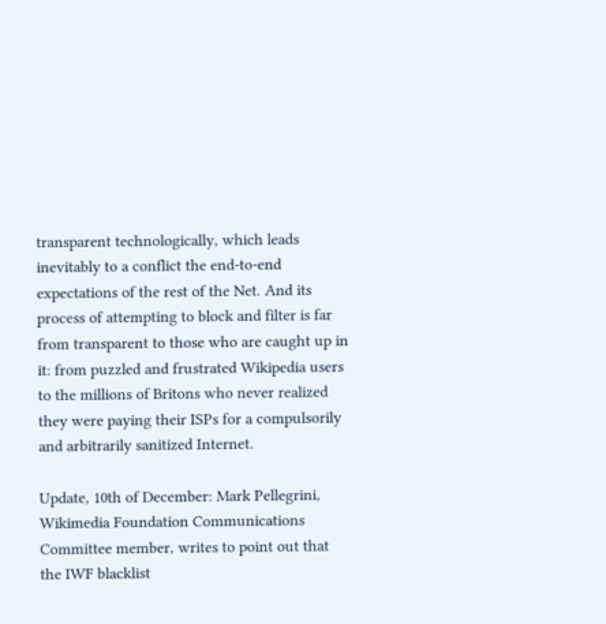transparent technologically, which leads inevitably to a conflict the end-to-end expectations of the rest of the Net. And its process of attempting to block and filter is far from transparent to those who are caught up in it: from puzzled and frustrated Wikipedia users to the millions of Britons who never realized they were paying their ISPs for a compulsorily and arbitrarily sanitized Internet.

Update, 10th of December: Mark Pellegrini, Wikimedia Foundation Communications Committee member, writes to point out that the IWF blacklist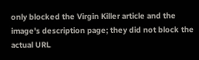only blocked the Virgin Killer article and the image's description page; they did not block the actual URL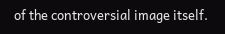of the controversial image itself.